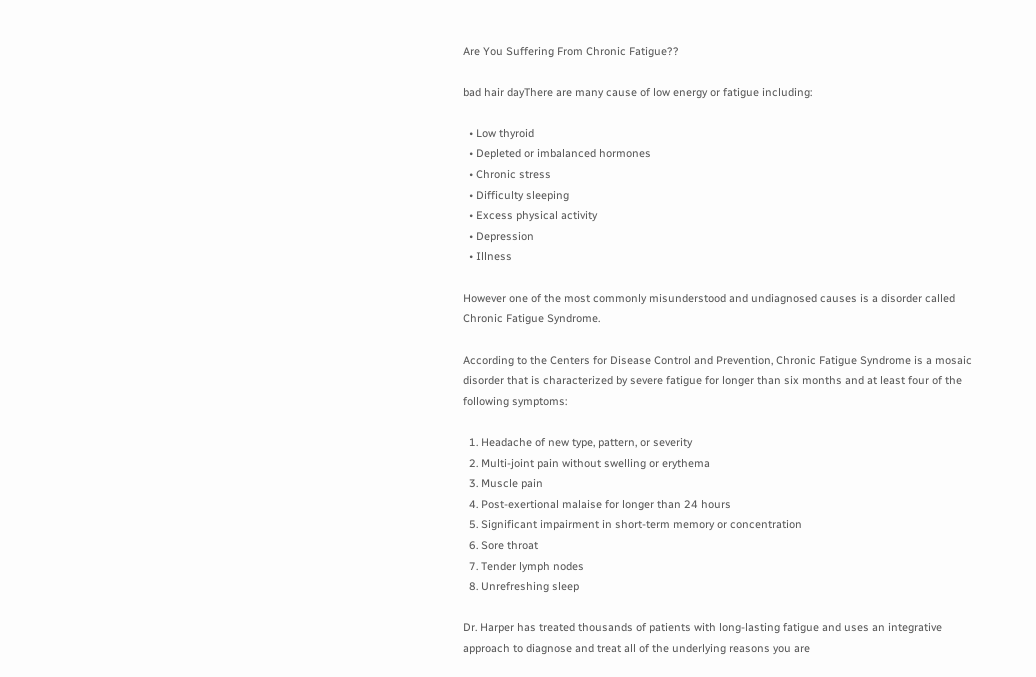Are You Suffering From Chronic Fatigue??

bad hair dayThere are many cause of low energy or fatigue including:

  • Low thyroid
  • Depleted or imbalanced hormones
  • Chronic stress
  • Difficulty sleeping
  • Excess physical activity
  • Depression
  • Illness

However one of the most commonly misunderstood and undiagnosed causes is a disorder called Chronic Fatigue Syndrome.

According to the Centers for Disease Control and Prevention, Chronic Fatigue Syndrome is a mosaic disorder that is characterized by severe fatigue for longer than six months and at least four of the following symptoms:

  1. Headache of new type, pattern, or severity
  2. Multi-joint pain without swelling or erythema
  3. Muscle pain
  4. Post-exertional malaise for longer than 24 hours
  5. Significant impairment in short-term memory or concentration
  6. Sore throat
  7. Tender lymph nodes
  8. Unrefreshing sleep

Dr. Harper has treated thousands of patients with long-lasting fatigue and uses an integrative approach to diagnose and treat all of the underlying reasons you are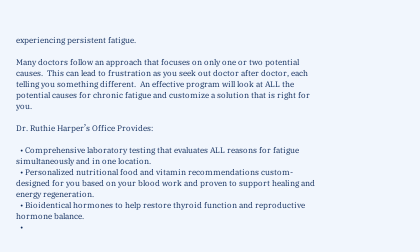experiencing persistent fatigue.

Many doctors follow an approach that focuses on only one or two potential causes.  This can lead to frustration as you seek out doctor after doctor, each telling you something different.  An effective program will look at ALL the potential causes for chronic fatigue and customize a solution that is right for you.

Dr. Ruthie Harper’s Office Provides:

  • Comprehensive laboratory testing that evaluates ALL reasons for fatigue simultaneously and in one location.
  • Personalized nutritional food and vitamin recommendations custom-designed for you based on your blood work and proven to support healing and energy regeneration.
  • Bioidentical hormones to help restore thyroid function and reproductive hormone balance.
  •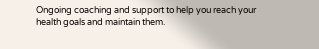Ongoing coaching and support to help you reach your health goals and maintain them.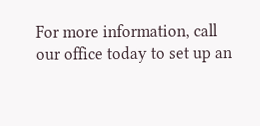For more information, call our office today to set up an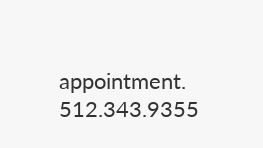appointment.  512.343.9355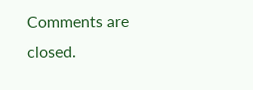Comments are closed.